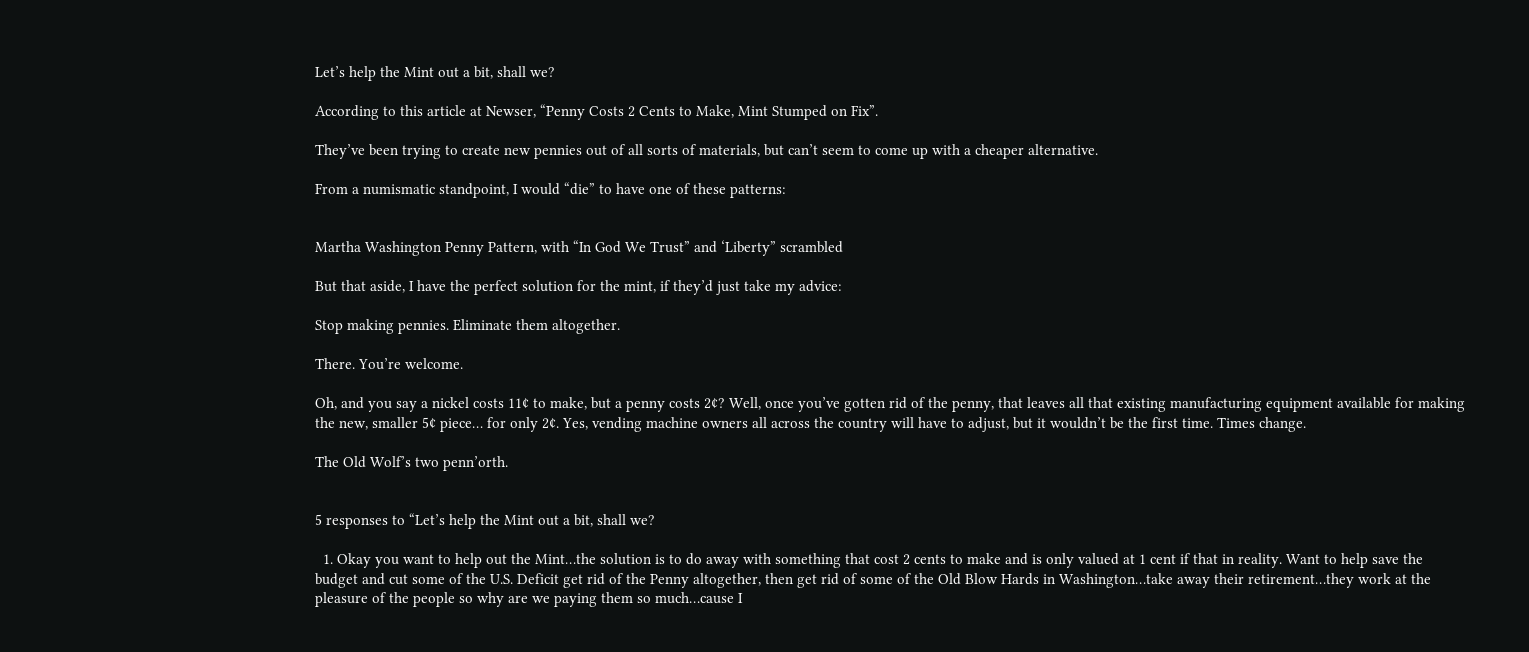Let’s help the Mint out a bit, shall we?

According to this article at Newser, “Penny Costs 2 Cents to Make, Mint Stumped on Fix”.

They’ve been trying to create new pennies out of all sorts of materials, but can’t seem to come up with a cheaper alternative.

From a numismatic standpoint, I would “die” to have one of these patterns:


Martha Washington Penny Pattern, with “In God We Trust” and ‘Liberty” scrambled

But that aside, I have the perfect solution for the mint, if they’d just take my advice:

Stop making pennies. Eliminate them altogether.

There. You’re welcome.

Oh, and you say a nickel costs 11¢ to make, but a penny costs 2¢? Well, once you’ve gotten rid of the penny, that leaves all that existing manufacturing equipment available for making the new, smaller 5¢ piece… for only 2¢. Yes, vending machine owners all across the country will have to adjust, but it wouldn’t be the first time. Times change.

The Old Wolf’s two penn’orth.


5 responses to “Let’s help the Mint out a bit, shall we?

  1. Okay you want to help out the Mint…the solution is to do away with something that cost 2 cents to make and is only valued at 1 cent if that in reality. Want to help save the budget and cut some of the U.S. Deficit get rid of the Penny altogether, then get rid of some of the Old Blow Hards in Washington…take away their retirement…they work at the pleasure of the people so why are we paying them so much…cause I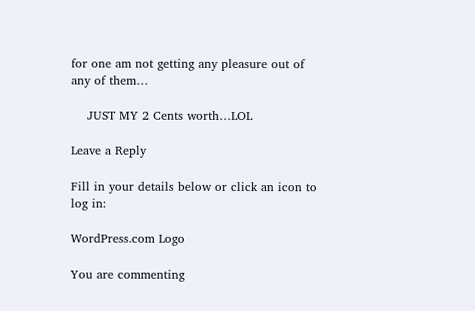for one am not getting any pleasure out of any of them…

    JUST MY 2 Cents worth…LOL

Leave a Reply

Fill in your details below or click an icon to log in:

WordPress.com Logo

You are commenting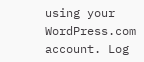using your WordPress.com account. Log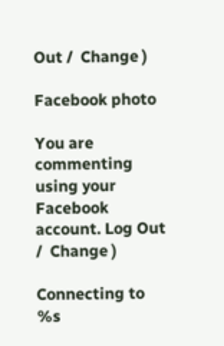Out /  Change )

Facebook photo

You are commenting using your Facebook account. Log Out /  Change )

Connecting to %s